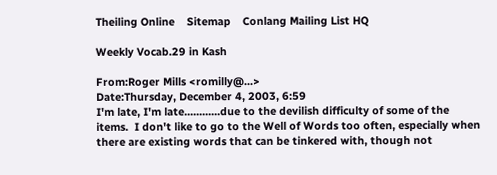Theiling Online    Sitemap    Conlang Mailing List HQ

Weekly Vocab.29 in Kash

From:Roger Mills <romilly@...>
Date:Thursday, December 4, 2003, 6:59
I'm late, I'm late............due to the devilish difficulty of some of the
items.  I don't like to go to the Well of Words too often, especially when
there are existing words that can be tinkered with, though not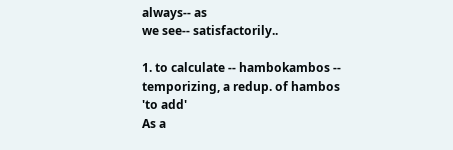always-- as
we see-- satisfactorily..

1. to calculate -- hambokambos -- temporizing, a redup. of hambos 'to add'
As a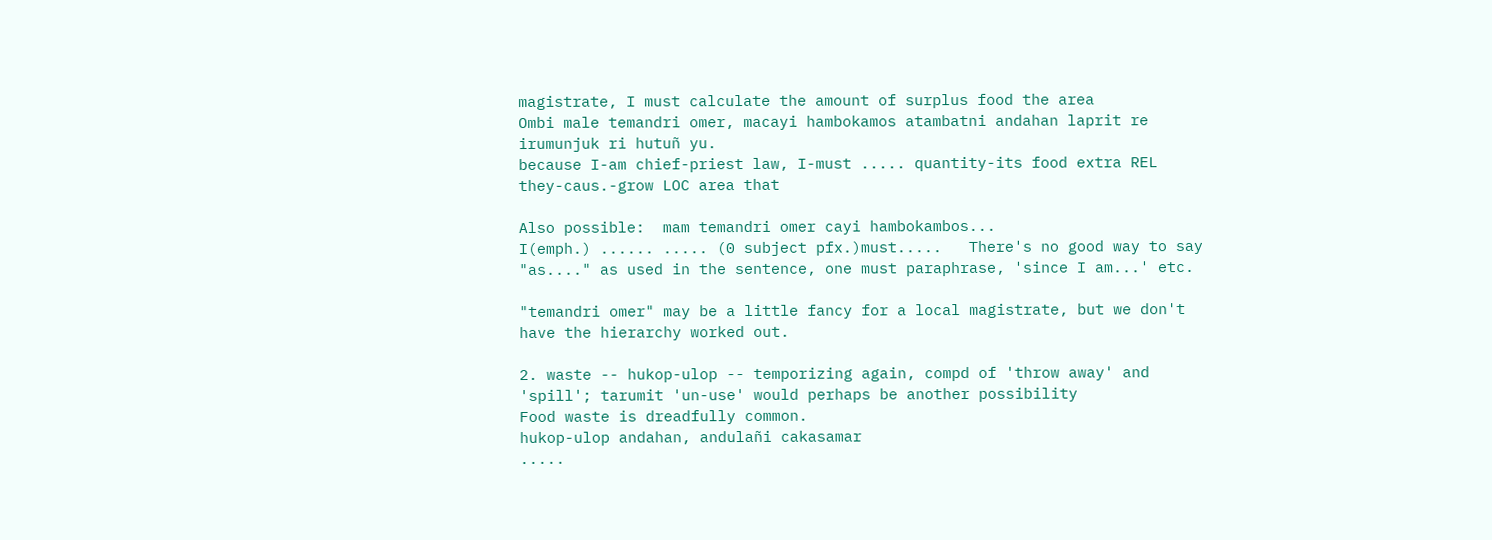magistrate, I must calculate the amount of surplus food the area
Ombi male temandri omer, macayi hambokamos atambatni andahan laprit re
irumunjuk ri hutuñ yu.
because I-am chief-priest law, I-must ..... quantity-its food extra REL
they-caus.-grow LOC area that

Also possible:  mam temandri omer cayi hambokambos...
I(emph.) ...... ..... (0 subject pfx.)must.....   There's no good way to say
"as...." as used in the sentence, one must paraphrase, 'since I am...' etc.

"temandri omer" may be a little fancy for a local magistrate, but we don't
have the hierarchy worked out.

2. waste -- hukop-ulop -- temporizing again, compd of 'throw away' and
'spill'; tarumit 'un-use' would perhaps be another possibility
Food waste is dreadfully common.
hukop-ulop andahan, andulañi cakasamar
.....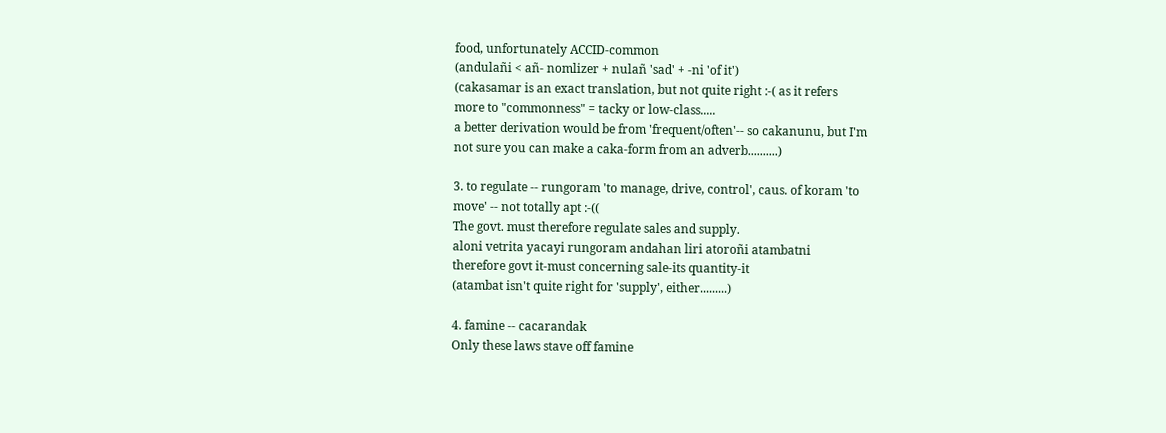food, unfortunately ACCID-common
(andulañi < añ- nomlizer + nulañ 'sad' + -ni 'of it')
(cakasamar is an exact translation, but not quite right :-( as it refers
more to "commonness" = tacky or low-class.....
a better derivation would be from 'frequent/often'-- so cakanunu, but I'm
not sure you can make a caka-form from an adverb..........)

3. to regulate -- rungoram 'to manage, drive, control', caus. of koram 'to
move' -- not totally apt :-((
The govt. must therefore regulate sales and supply.
aloni vetrita yacayi rungoram andahan liri atoroñi atambatni
therefore govt it-must concerning sale-its quantity-it
(atambat isn't quite right for 'supply', either.........)

4. famine -- cacarandak
Only these laws stave off famine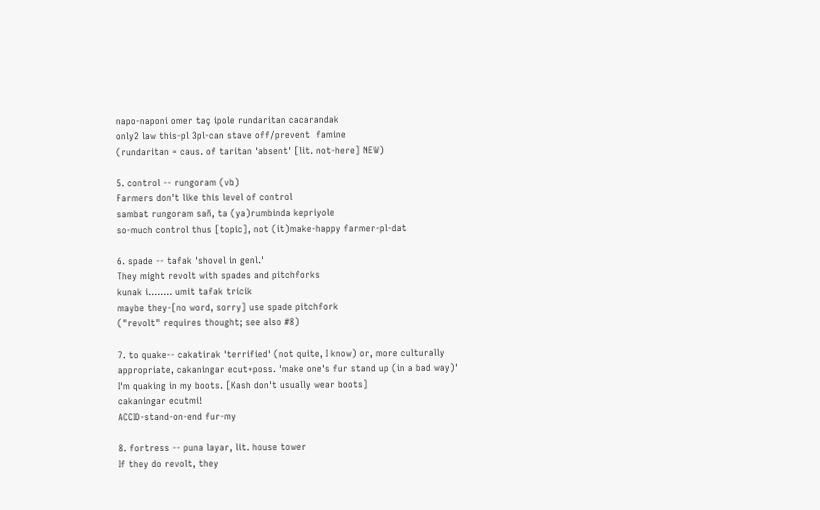napo-naponi omer taç ipole rundaritan cacarandak
only2 law this-pl 3pl-can stave off/prevent  famine
(rundaritan = caus. of taritan 'absent' [lit. not-here] NEW)

5. control -- rungoram (vb)
Farmers don't like this level of control
sambat rungoram sañ, ta (ya)rumbinda kepriyole
so-much control thus [topic], not (it)make-happy farmer-pl-dat

6. spade -- tafak 'shovel in genl.'
They might revolt with spades and pitchforks
kunak i........ umit tafak tricik
maybe they-[no word, sorry] use spade pitchfork
("revolt" requires thought; see also #8)

7. to quake-- cakatirak 'terrified' (not quite, I know) or, more culturally
appropriate, cakaningar ecut+poss. 'make one's fur stand up (in a bad way)'
I'm quaking in my boots. [Kash don't usually wear boots]
cakaningar ecutmi!
ACCID-stand-on-end fur-my

8. fortress -- puna layar, lit. house tower
If they do revolt, they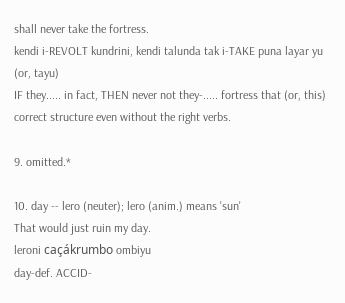shall never take the fortress.
kendi i-REVOLT kundrini, kendi talunda tak i-TAKE puna layar yu (or, tayu)
IF they..... in fact, THEN never not they-..... fortress that (or, this)
correct structure even without the right verbs.

9. omitted.*

10. day -- lero (neuter); lero (anim.) means 'sun'
That would just ruin my day.
leroni caçákrumbo ombiyu
day-def. ACCID-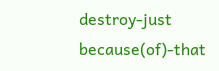destroy-just because(of)-that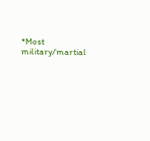*Most military/martial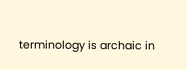terminology is archaic in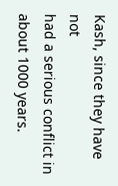Kash, since they have not
had a serious conflict in about 1000 years.